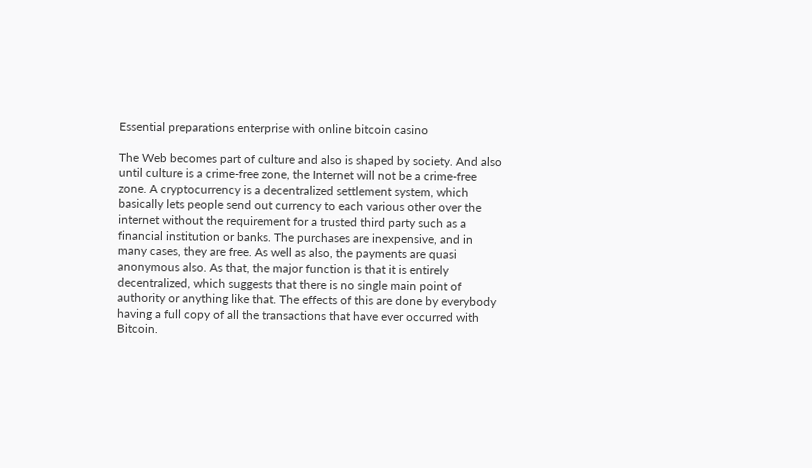Essential preparations enterprise with online bitcoin casino

The Web becomes part of culture and also is shaped by society. And also until culture is a crime-free zone, the Internet will not be a crime-free zone. A cryptocurrency is a decentralized settlement system, which basically lets people send out currency to each various other over the internet without the requirement for a trusted third party such as a financial institution or banks. The purchases are inexpensive, and in many cases, they are free. As well as also, the payments are quasi anonymous also. As that, the major function is that it is entirely decentralized, which suggests that there is no single main point of authority or anything like that. The effects of this are done by everybody having a full copy of all the transactions that have ever occurred with Bitcoin.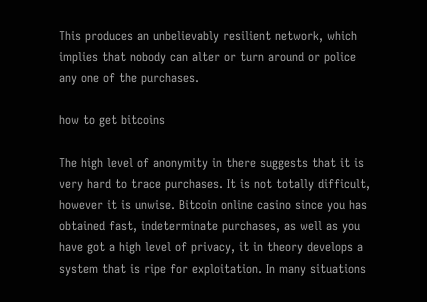This produces an unbelievably resilient network, which implies that nobody can alter or turn around or police any one of the purchases.

how to get bitcoins

The high level of anonymity in there suggests that it is very hard to trace purchases. It is not totally difficult, however it is unwise. Bitcoin online casino since you has obtained fast, indeterminate purchases, as well as you have got a high level of privacy, it in theory develops a system that is ripe for exploitation. In many situations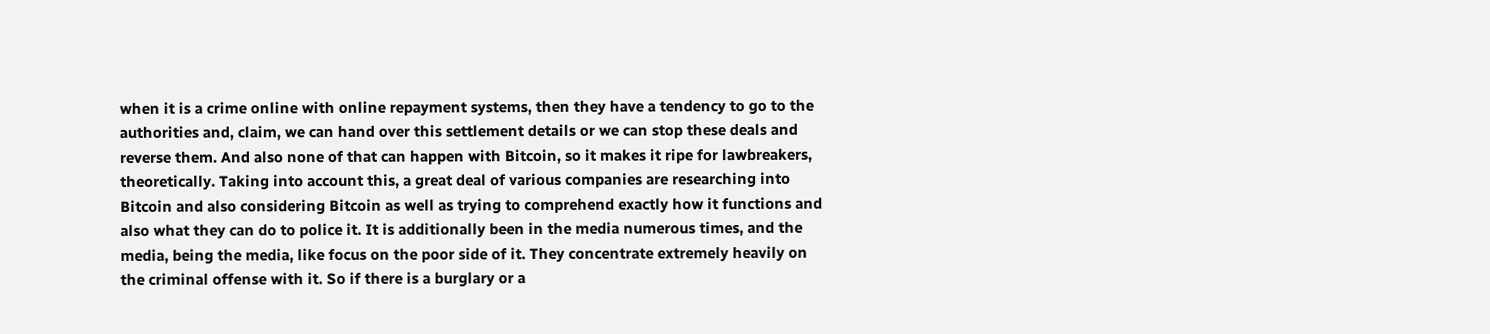when it is a crime online with online repayment systems, then they have a tendency to go to the authorities and, claim, we can hand over this settlement details or we can stop these deals and reverse them. And also none of that can happen with Bitcoin, so it makes it ripe for lawbreakers, theoretically. Taking into account this, a great deal of various companies are researching into Bitcoin and also considering Bitcoin as well as trying to comprehend exactly how it functions and also what they can do to police it. It is additionally been in the media numerous times, and the media, being the media, like focus on the poor side of it. They concentrate extremely heavily on the criminal offense with it. So if there is a burglary or a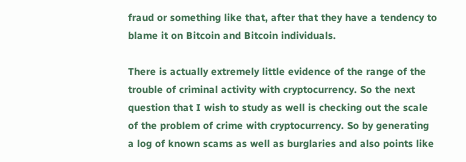fraud or something like that, after that they have a tendency to blame it on Bitcoin and Bitcoin individuals.

There is actually extremely little evidence of the range of the trouble of criminal activity with cryptocurrency. So the next question that I wish to study as well is checking out the scale of the problem of crime with cryptocurrency. So by generating a log of known scams as well as burglaries and also points like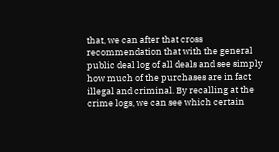that, we can after that cross recommendation that with the general public deal log of all deals and see simply how much of the purchases are in fact illegal and criminal. By recalling at the crime logs, we can see which certain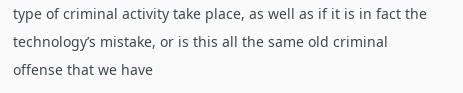type of criminal activity take place, as well as if it is in fact the technology’s mistake, or is this all the same old criminal offense that we have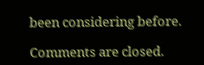been considering before.

Comments are closed.